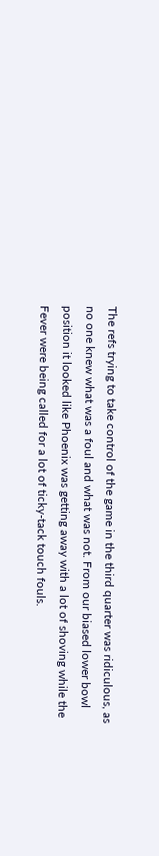The refs trying to take control of the game in the third quarter was ridiculous, as no one knew what was a foul and what was not. From our biased lower bowl position it looked like Phoenix was getting away with a lot of shoving while the Fever were being called for a lot of ticky-tack touch fouls.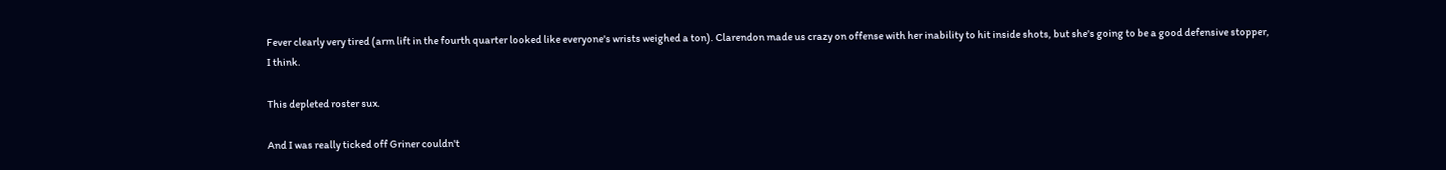Fever clearly very tired (arm lift in the fourth quarter looked like everyone's wrists weighed a ton). Clarendon made us crazy on offense with her inability to hit inside shots, but she's going to be a good defensive stopper, I think.

This depleted roster sux.

And I was really ticked off Griner couldn't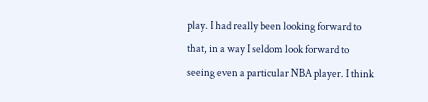play. I had really been looking forward to that, in a way I seldom look forward to seeing even a particular NBA player. I think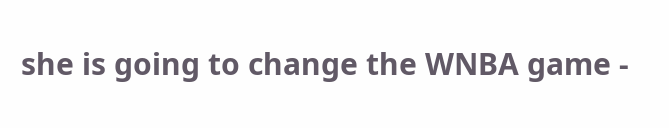she is going to change the WNBA game -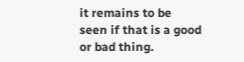it remains to be seen if that is a good or bad thing.